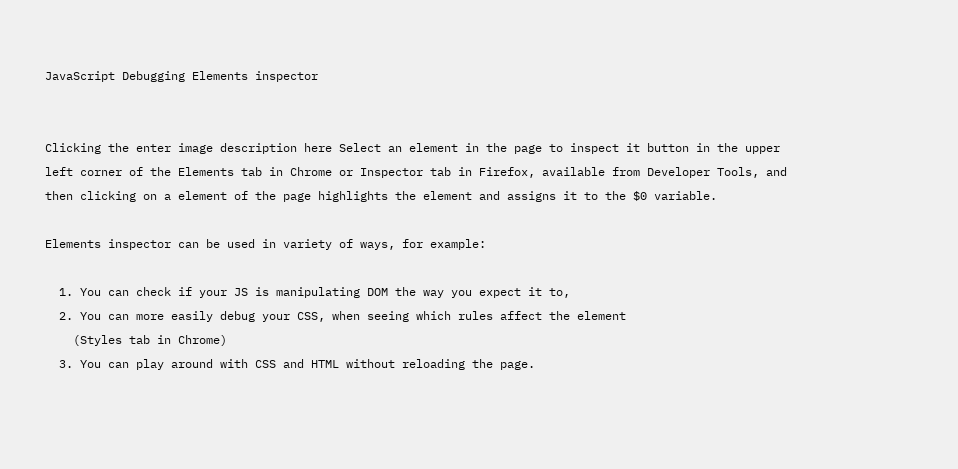JavaScript Debugging Elements inspector


Clicking the enter image description here Select an element in the page to inspect it button in the upper left corner of the Elements tab in Chrome or Inspector tab in Firefox, available from Developer Tools, and then clicking on a element of the page highlights the element and assigns it to the $0 variable.

Elements inspector can be used in variety of ways, for example:

  1. You can check if your JS is manipulating DOM the way you expect it to,
  2. You can more easily debug your CSS, when seeing which rules affect the element
    (Styles tab in Chrome)
  3. You can play around with CSS and HTML without reloading the page.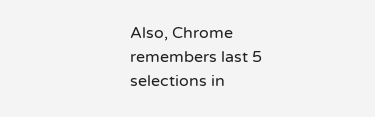Also, Chrome remembers last 5 selections in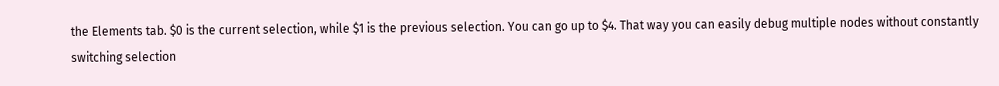the Elements tab. $0 is the current selection, while $1 is the previous selection. You can go up to $4. That way you can easily debug multiple nodes without constantly switching selection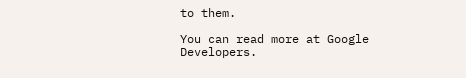to them.

You can read more at Google Developers.